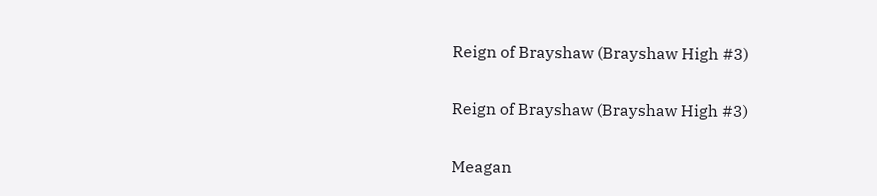Reign of Brayshaw (Brayshaw High #3)

Reign of Brayshaw (Brayshaw High #3)

Meagan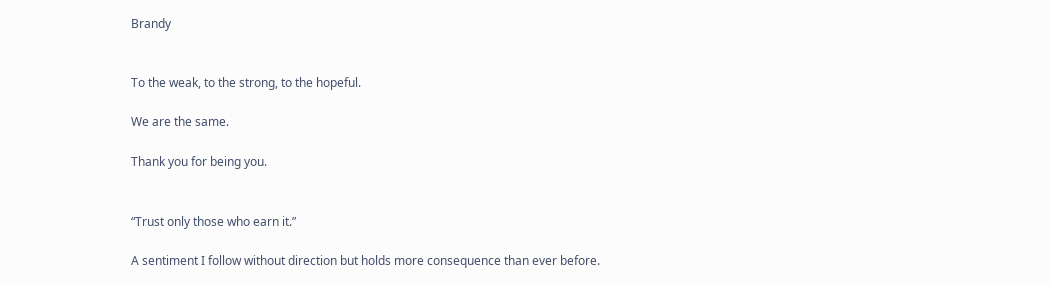Brandy


To the weak, to the strong, to the hopeful.

We are the same.

Thank you for being you.


“Trust only those who earn it.”

A sentiment I follow without direction but holds more consequence than ever before.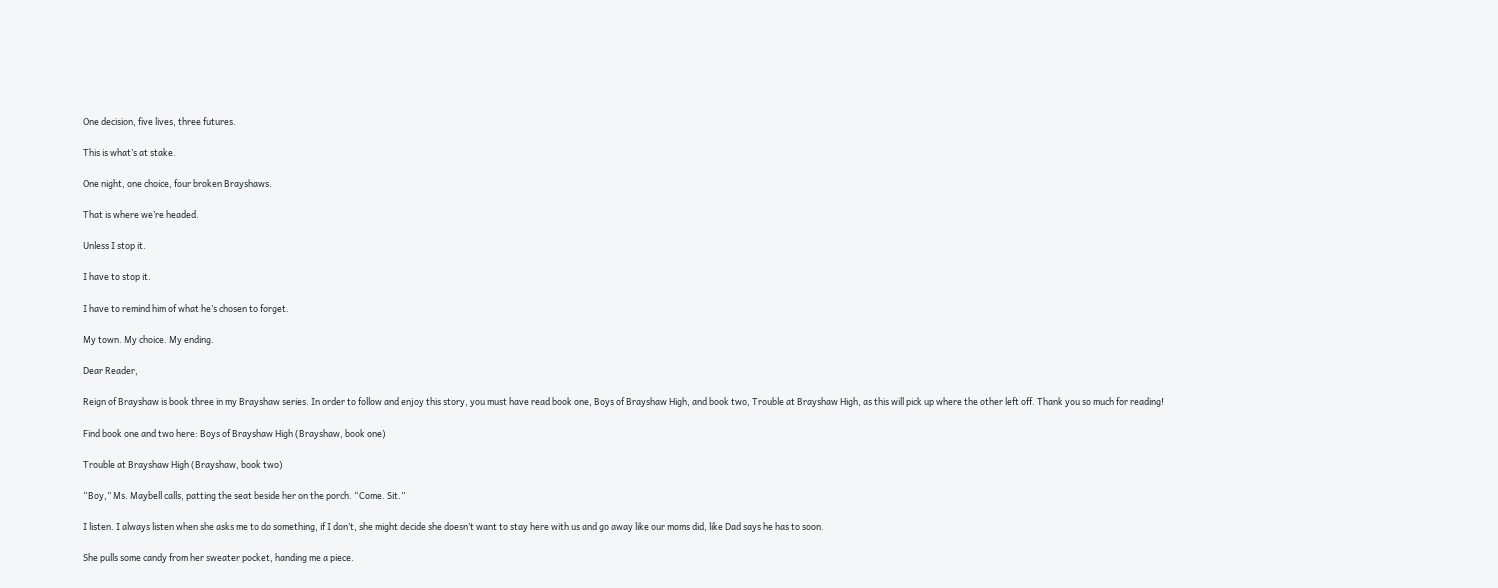One decision, five lives, three futures.

This is what’s at stake.

One night, one choice, four broken Brayshaws.

That is where we’re headed.

Unless I stop it.

I have to stop it.

I have to remind him of what he’s chosen to forget.

My town. My choice. My ending.

Dear Reader,

Reign of Brayshaw is book three in my Brayshaw series. In order to follow and enjoy this story, you must have read book one, Boys of Brayshaw High, and book two, Trouble at Brayshaw High, as this will pick up where the other left off. Thank you so much for reading!

Find book one and two here: Boys of Brayshaw High (Brayshaw, book one)

Trouble at Brayshaw High (Brayshaw, book two)

“Boy,” Ms. Maybell calls, patting the seat beside her on the porch. “Come. Sit.”

I listen. I always listen when she asks me to do something, if I don’t, she might decide she doesn’t want to stay here with us and go away like our moms did, like Dad says he has to soon.

She pulls some candy from her sweater pocket, handing me a piece.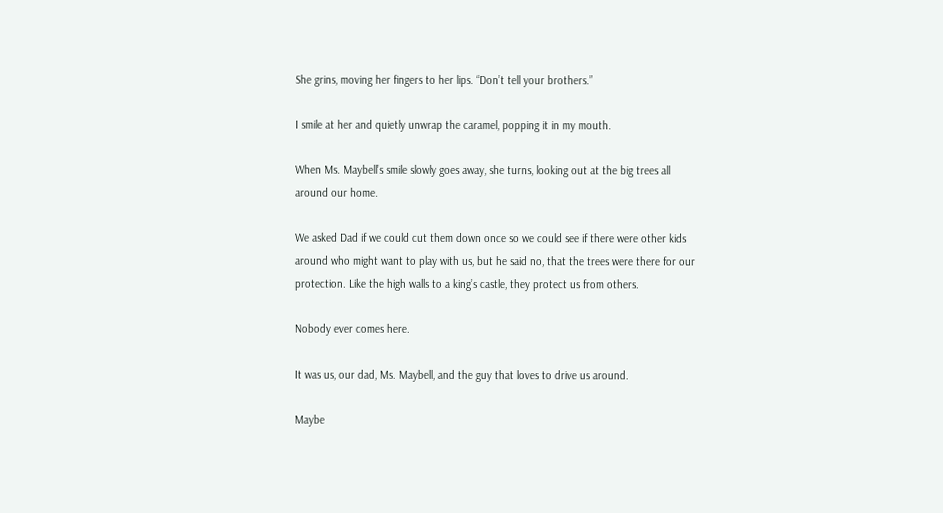She grins, moving her fingers to her lips. “Don’t tell your brothers.”

I smile at her and quietly unwrap the caramel, popping it in my mouth.

When Ms. Maybell’s smile slowly goes away, she turns, looking out at the big trees all around our home.

We asked Dad if we could cut them down once so we could see if there were other kids around who might want to play with us, but he said no, that the trees were there for our protection. Like the high walls to a king’s castle, they protect us from others.

Nobody ever comes here.

It was us, our dad, Ms. Maybell, and the guy that loves to drive us around.

Maybe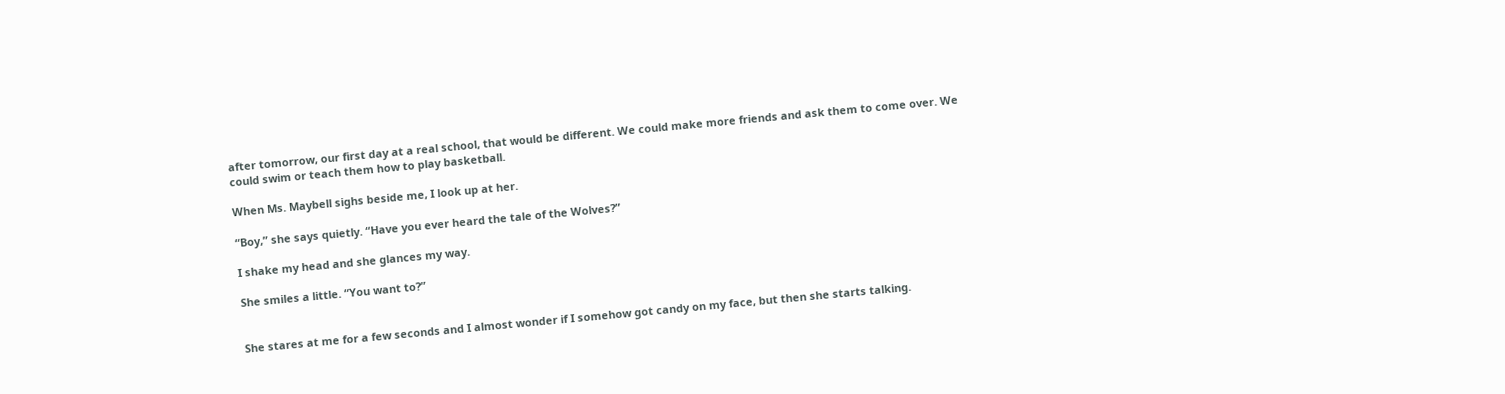after tomorrow, our first day at a real school, that would be different. We could make more friends and ask them to come over. We could swim or teach them how to play basketball.

When Ms. Maybell sighs beside me, I look up at her.

“Boy,” she says quietly. “Have you ever heard the tale of the Wolves?”

I shake my head and she glances my way.

She smiles a little. “You want to?”


She stares at me for a few seconds and I almost wonder if I somehow got candy on my face, but then she starts talking.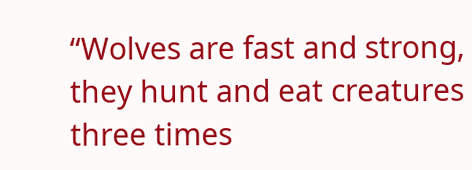“Wolves are fast and strong, they hunt and eat creatures three times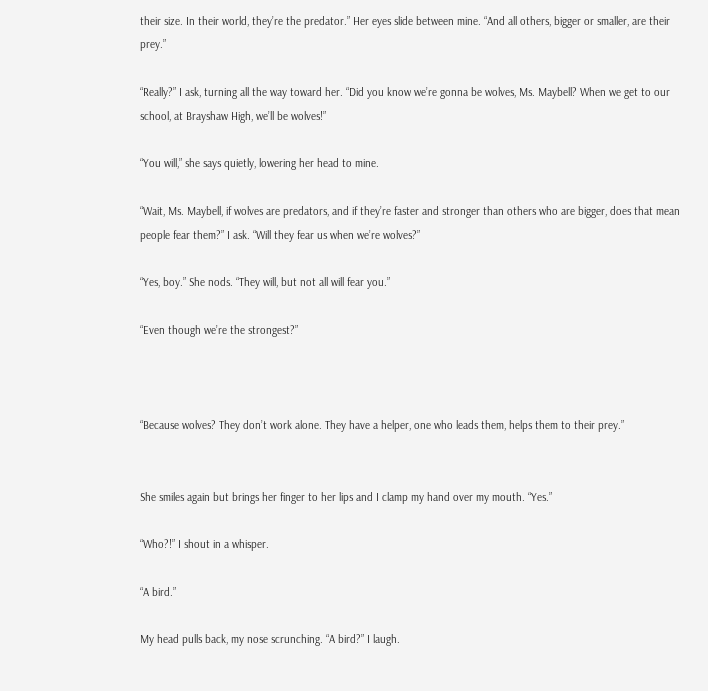their size. In their world, they’re the predator.” Her eyes slide between mine. “And all others, bigger or smaller, are their prey.”

“Really?” I ask, turning all the way toward her. “Did you know we’re gonna be wolves, Ms. Maybell? When we get to our school, at Brayshaw High, we’ll be wolves!”

“You will,” she says quietly, lowering her head to mine.

“Wait, Ms. Maybell, if wolves are predators, and if they’re faster and stronger than others who are bigger, does that mean people fear them?” I ask. “Will they fear us when we’re wolves?”

“Yes, boy.” She nods. “They will, but not all will fear you.”

“Even though we’re the strongest?”



“Because wolves? They don’t work alone. They have a helper, one who leads them, helps them to their prey.”


She smiles again but brings her finger to her lips and I clamp my hand over my mouth. “Yes.”

“Who?!” I shout in a whisper.

“A bird.”

My head pulls back, my nose scrunching. “A bird?” I laugh.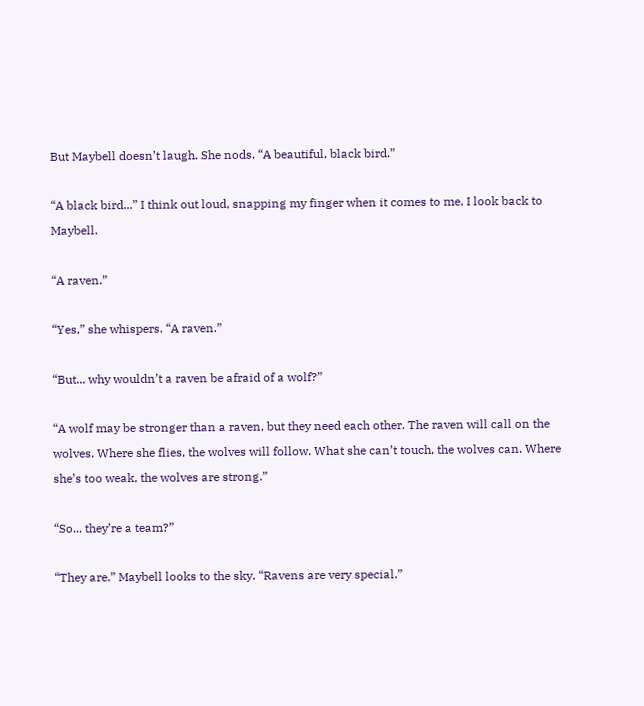But Maybell doesn’t laugh. She nods. “A beautiful, black bird.”

“A black bird...” I think out loud, snapping my finger when it comes to me. I look back to Maybell.

“A raven.”

“Yes,” she whispers. “A raven.”

“But... why wouldn’t a raven be afraid of a wolf?”

“A wolf may be stronger than a raven, but they need each other. The raven will call on the wolves. Where she flies, the wolves will follow. What she can’t touch, the wolves can. Where she’s too weak, the wolves are strong.”

“So... they’re a team?”

“They are.” Maybell looks to the sky. “Ravens are very special.”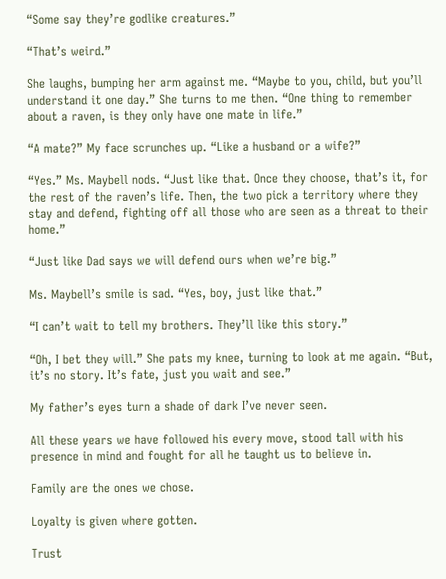“Some say they’re godlike creatures.”

“That’s weird.”

She laughs, bumping her arm against me. “Maybe to you, child, but you’ll understand it one day.” She turns to me then. “One thing to remember about a raven, is they only have one mate in life.”

“A mate?” My face scrunches up. “Like a husband or a wife?”

“Yes.” Ms. Maybell nods. “Just like that. Once they choose, that’s it, for the rest of the raven’s life. Then, the two pick a territory where they stay and defend, fighting off all those who are seen as a threat to their home.”

“Just like Dad says we will defend ours when we’re big.”

Ms. Maybell’s smile is sad. “Yes, boy, just like that.”

“I can’t wait to tell my brothers. They’ll like this story.”

“Oh, I bet they will.” She pats my knee, turning to look at me again. “But, it’s no story. It’s fate, just you wait and see.”

My father’s eyes turn a shade of dark I’ve never seen.

All these years we have followed his every move, stood tall with his presence in mind and fought for all he taught us to believe in.

Family are the ones we chose.

Loyalty is given where gotten.

Trust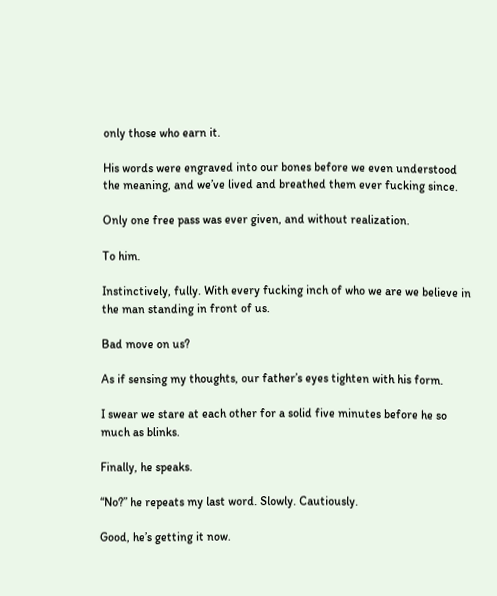only those who earn it.

His words were engraved into our bones before we even understood the meaning, and we’ve lived and breathed them ever fucking since.

Only one free pass was ever given, and without realization.

To him.

Instinctively, fully. With every fucking inch of who we are we believe in the man standing in front of us.

Bad move on us?

As if sensing my thoughts, our father’s eyes tighten with his form.

I swear we stare at each other for a solid five minutes before he so much as blinks.

Finally, he speaks.

“No?” he repeats my last word. Slowly. Cautiously.

Good, he’s getting it now.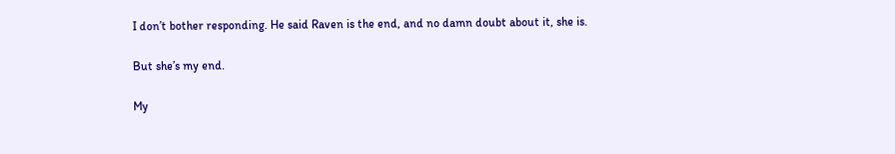I don’t bother responding. He said Raven is the end, and no damn doubt about it, she is.

But she’s my end.

My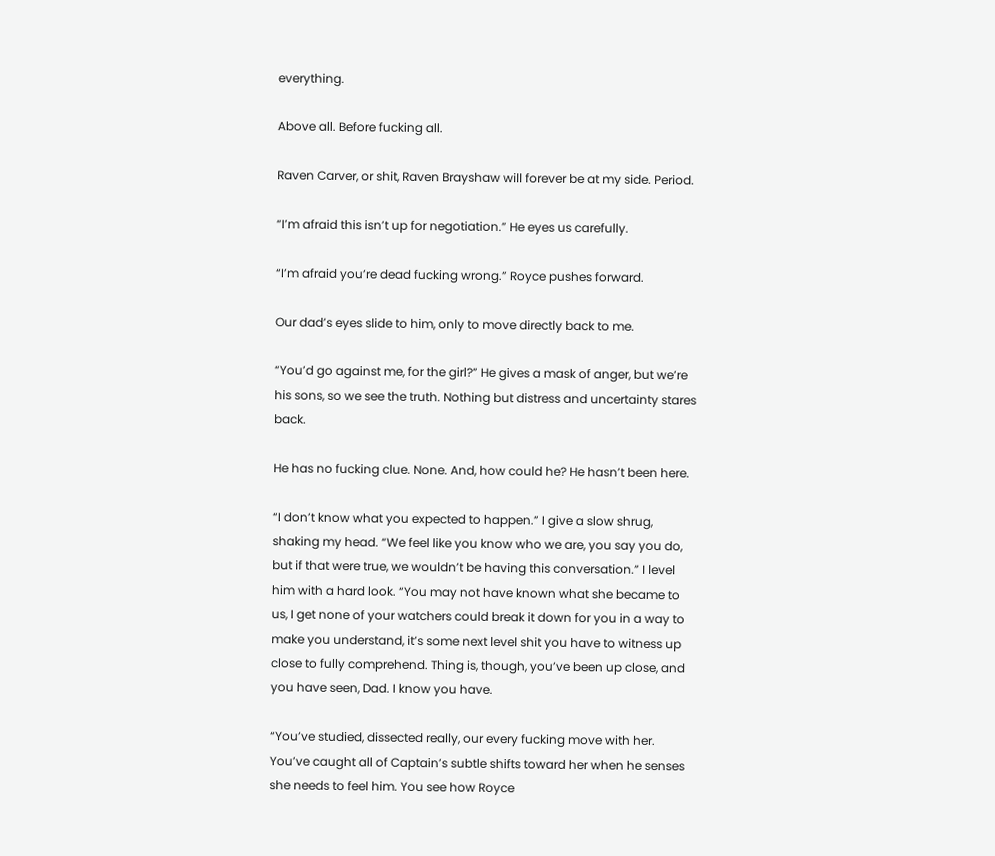everything.

Above all. Before fucking all.

Raven Carver, or shit, Raven Brayshaw will forever be at my side. Period.

“I’m afraid this isn’t up for negotiation.” He eyes us carefully.

“I’m afraid you’re dead fucking wrong.” Royce pushes forward.

Our dad’s eyes slide to him, only to move directly back to me.

“You’d go against me, for the girl?” He gives a mask of anger, but we’re his sons, so we see the truth. Nothing but distress and uncertainty stares back.

He has no fucking clue. None. And, how could he? He hasn’t been here.

“I don’t know what you expected to happen.” I give a slow shrug, shaking my head. “We feel like you know who we are, you say you do, but if that were true, we wouldn’t be having this conversation.” I level him with a hard look. “You may not have known what she became to us, I get none of your watchers could break it down for you in a way to make you understand, it’s some next level shit you have to witness up close to fully comprehend. Thing is, though, you’ve been up close, and you have seen, Dad. I know you have.

“You’ve studied, dissected really, our every fucking move with her. You’ve caught all of Captain’s subtle shifts toward her when he senses she needs to feel him. You see how Royce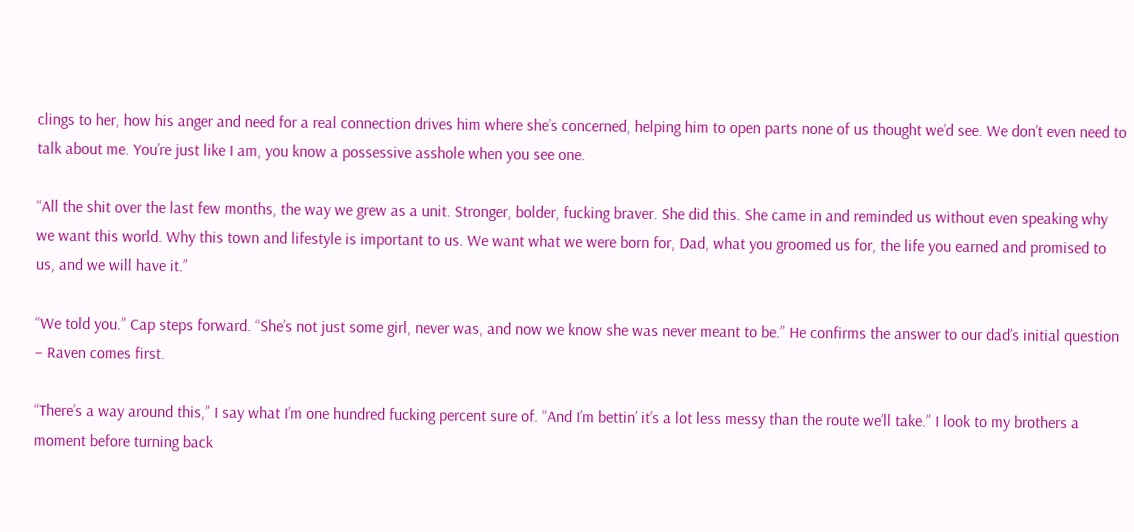clings to her, how his anger and need for a real connection drives him where she’s concerned, helping him to open parts none of us thought we’d see. We don’t even need to talk about me. You’re just like I am, you know a possessive asshole when you see one.

“All the shit over the last few months, the way we grew as a unit. Stronger, bolder, fucking braver. She did this. She came in and reminded us without even speaking why we want this world. Why this town and lifestyle is important to us. We want what we were born for, Dad, what you groomed us for, the life you earned and promised to us, and we will have it.”

“We told you.” Cap steps forward. “She’s not just some girl, never was, and now we know she was never meant to be.” He confirms the answer to our dad’s initial question – Raven comes first.

“There’s a way around this,” I say what I’m one hundred fucking percent sure of. “And I’m bettin’ it’s a lot less messy than the route we’ll take.” I look to my brothers a moment before turning back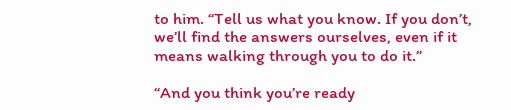to him. “Tell us what you know. If you don’t, we’ll find the answers ourselves, even if it means walking through you to do it.”

“And you think you’re ready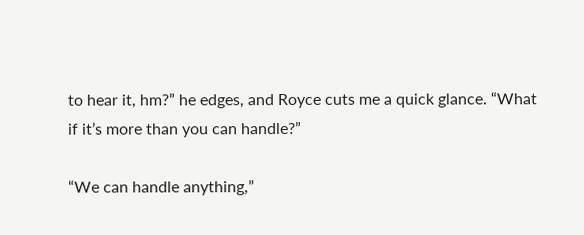to hear it, hm?” he edges, and Royce cuts me a quick glance. “What if it’s more than you can handle?”

“We can handle anything,”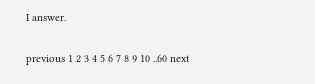I answer.

previous 1 2 3 4 5 6 7 8 9 10 ..60 next